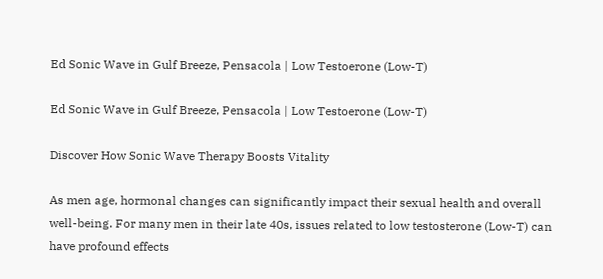Ed Sonic Wave in Gulf Breeze, Pensacola | Low Testoerone (Low-T)

Ed Sonic Wave in Gulf Breeze, Pensacola | Low Testoerone (Low-T)

Discover How Sonic Wave Therapy Boosts Vitality

As men age, hormonal changes can significantly impact their sexual health and overall well-being. For many men in their late 40s, issues related to low testosterone (Low-T) can have profound effects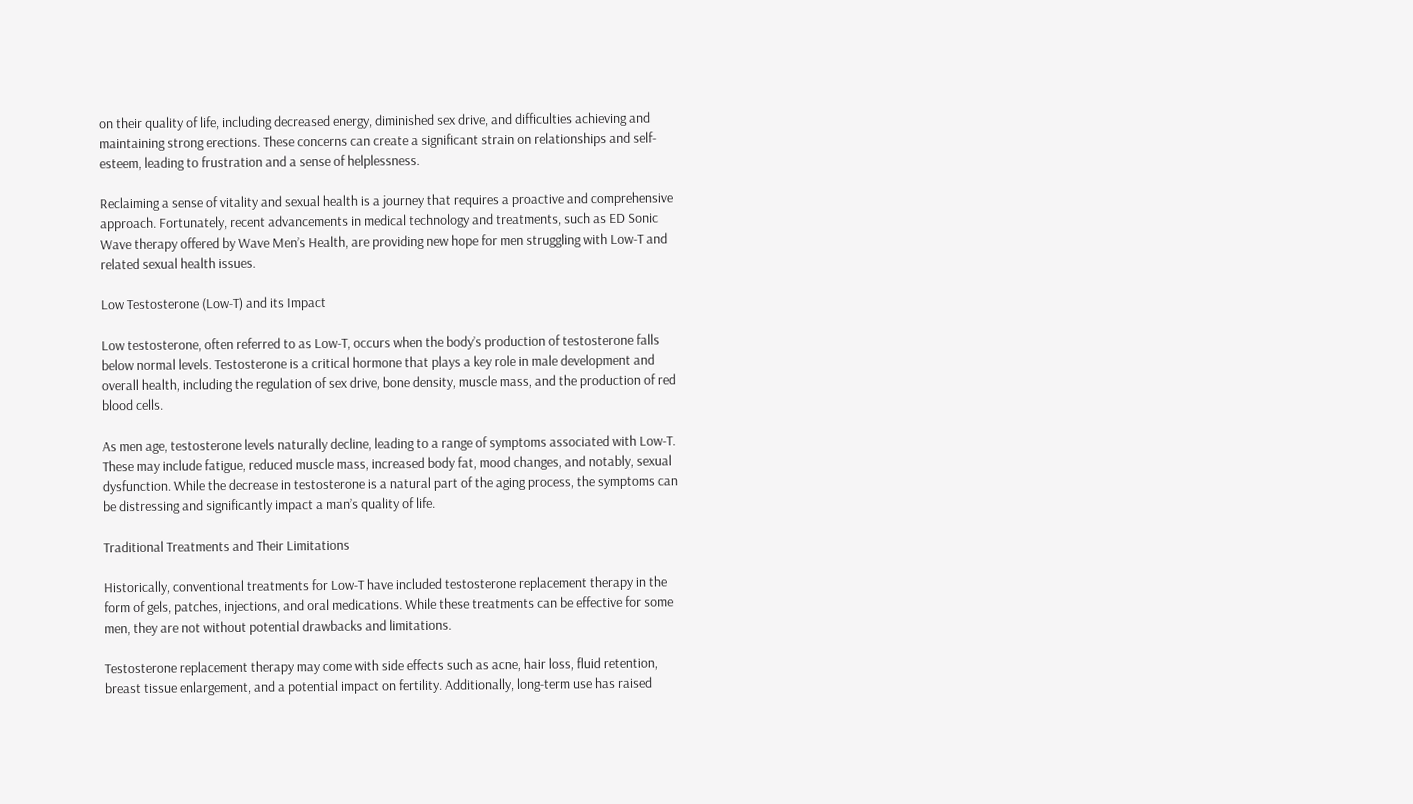on their quality of life, including decreased energy, diminished sex drive, and difficulties achieving and maintaining strong erections. These concerns can create a significant strain on relationships and self-esteem, leading to frustration and a sense of helplessness.

Reclaiming a sense of vitality and sexual health is a journey that requires a proactive and comprehensive approach. Fortunately, recent advancements in medical technology and treatments, such as ED Sonic Wave therapy offered by Wave Men’s Health, are providing new hope for men struggling with Low-T and related sexual health issues.

Low Testosterone (Low-T) and its Impact

Low testosterone, often referred to as Low-T, occurs when the body’s production of testosterone falls below normal levels. Testosterone is a critical hormone that plays a key role in male development and overall health, including the regulation of sex drive, bone density, muscle mass, and the production of red blood cells.

As men age, testosterone levels naturally decline, leading to a range of symptoms associated with Low-T. These may include fatigue, reduced muscle mass, increased body fat, mood changes, and notably, sexual dysfunction. While the decrease in testosterone is a natural part of the aging process, the symptoms can be distressing and significantly impact a man’s quality of life.

Traditional Treatments and Their Limitations

Historically, conventional treatments for Low-T have included testosterone replacement therapy in the form of gels, patches, injections, and oral medications. While these treatments can be effective for some men, they are not without potential drawbacks and limitations.

Testosterone replacement therapy may come with side effects such as acne, hair loss, fluid retention, breast tissue enlargement, and a potential impact on fertility. Additionally, long-term use has raised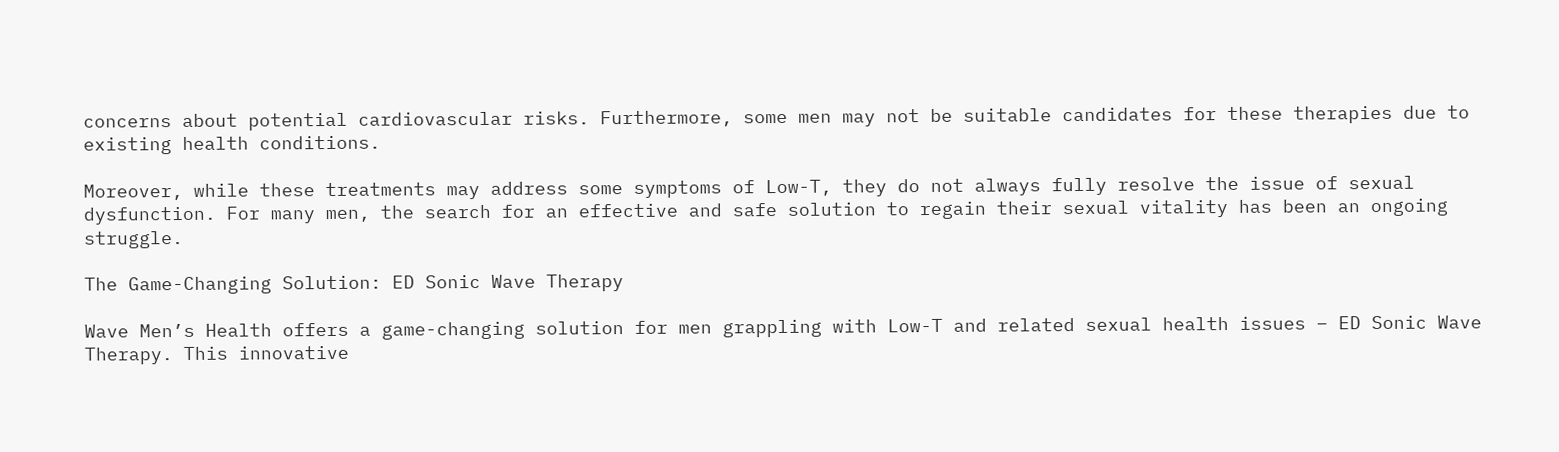concerns about potential cardiovascular risks. Furthermore, some men may not be suitable candidates for these therapies due to existing health conditions.

Moreover, while these treatments may address some symptoms of Low-T, they do not always fully resolve the issue of sexual dysfunction. For many men, the search for an effective and safe solution to regain their sexual vitality has been an ongoing struggle.

The Game-Changing Solution: ED Sonic Wave Therapy

Wave Men’s Health offers a game-changing solution for men grappling with Low-T and related sexual health issues – ED Sonic Wave Therapy. This innovative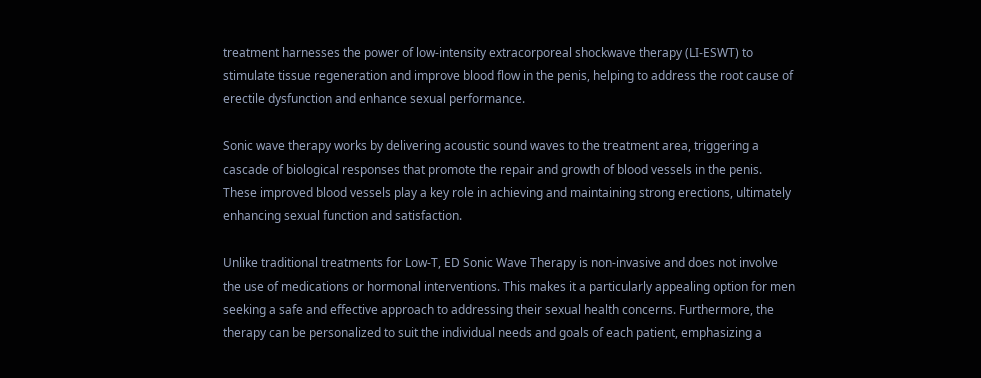treatment harnesses the power of low-intensity extracorporeal shockwave therapy (LI-ESWT) to stimulate tissue regeneration and improve blood flow in the penis, helping to address the root cause of erectile dysfunction and enhance sexual performance.

Sonic wave therapy works by delivering acoustic sound waves to the treatment area, triggering a cascade of biological responses that promote the repair and growth of blood vessels in the penis. These improved blood vessels play a key role in achieving and maintaining strong erections, ultimately enhancing sexual function and satisfaction.

Unlike traditional treatments for Low-T, ED Sonic Wave Therapy is non-invasive and does not involve the use of medications or hormonal interventions. This makes it a particularly appealing option for men seeking a safe and effective approach to addressing their sexual health concerns. Furthermore, the therapy can be personalized to suit the individual needs and goals of each patient, emphasizing a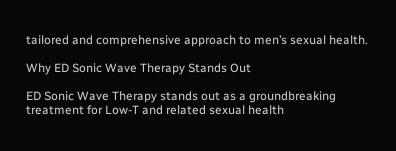tailored and comprehensive approach to men’s sexual health.

Why ED Sonic Wave Therapy Stands Out

ED Sonic Wave Therapy stands out as a groundbreaking treatment for Low-T and related sexual health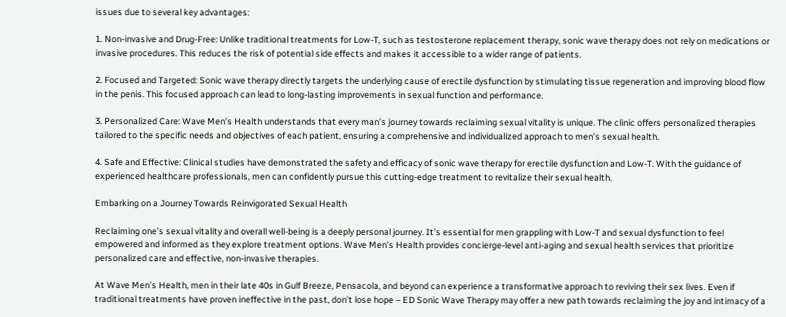issues due to several key advantages:

1. Non-invasive and Drug-Free: Unlike traditional treatments for Low-T, such as testosterone replacement therapy, sonic wave therapy does not rely on medications or invasive procedures. This reduces the risk of potential side effects and makes it accessible to a wider range of patients.

2. Focused and Targeted: Sonic wave therapy directly targets the underlying cause of erectile dysfunction by stimulating tissue regeneration and improving blood flow in the penis. This focused approach can lead to long-lasting improvements in sexual function and performance.

3. Personalized Care: Wave Men’s Health understands that every man’s journey towards reclaiming sexual vitality is unique. The clinic offers personalized therapies tailored to the specific needs and objectives of each patient, ensuring a comprehensive and individualized approach to men’s sexual health.

4. Safe and Effective: Clinical studies have demonstrated the safety and efficacy of sonic wave therapy for erectile dysfunction and Low-T. With the guidance of experienced healthcare professionals, men can confidently pursue this cutting-edge treatment to revitalize their sexual health.

Embarking on a Journey Towards Reinvigorated Sexual Health

Reclaiming one’s sexual vitality and overall well-being is a deeply personal journey. It’s essential for men grappling with Low-T and sexual dysfunction to feel empowered and informed as they explore treatment options. Wave Men’s Health provides concierge-level anti-aging and sexual health services that prioritize personalized care and effective, non-invasive therapies.

At Wave Men’s Health, men in their late 40s in Gulf Breeze, Pensacola, and beyond can experience a transformative approach to reviving their sex lives. Even if traditional treatments have proven ineffective in the past, don’t lose hope – ED Sonic Wave Therapy may offer a new path towards reclaiming the joy and intimacy of a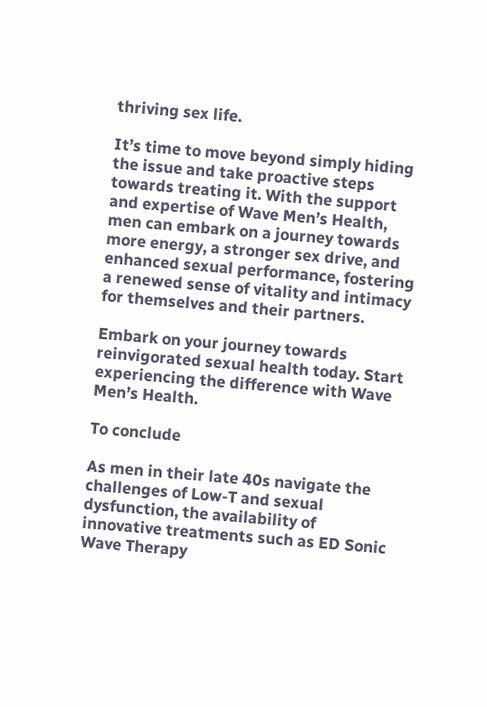thriving sex life.

It’s time to move beyond simply hiding the issue and take proactive steps towards treating it. With the support and expertise of Wave Men’s Health, men can embark on a journey towards more energy, a stronger sex drive, and enhanced sexual performance, fostering a renewed sense of vitality and intimacy for themselves and their partners.

Embark on your journey towards reinvigorated sexual health today. Start experiencing the difference with Wave Men’s Health.

To conclude

As men in their late 40s navigate the challenges of Low-T and sexual dysfunction, the availability of innovative treatments such as ED Sonic Wave Therapy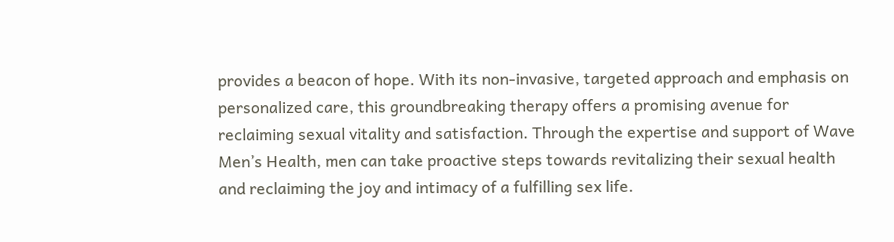provides a beacon of hope. With its non-invasive, targeted approach and emphasis on personalized care, this groundbreaking therapy offers a promising avenue for reclaiming sexual vitality and satisfaction. Through the expertise and support of Wave Men’s Health, men can take proactive steps towards revitalizing their sexual health and reclaiming the joy and intimacy of a fulfilling sex life.